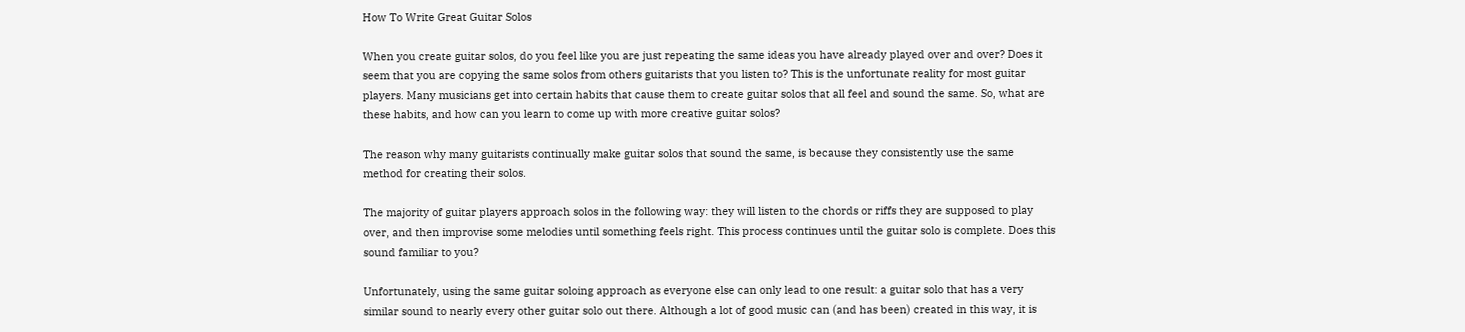How To Write Great Guitar Solos

When you create guitar solos, do you feel like you are just repeating the same ideas you have already played over and over? Does it seem that you are copying the same solos from others guitarists that you listen to? This is the unfortunate reality for most guitar players. Many musicians get into certain habits that cause them to create guitar solos that all feel and sound the same. So, what are these habits, and how can you learn to come up with more creative guitar solos?

The reason why many guitarists continually make guitar solos that sound the same, is because they consistently use the same method for creating their solos.

The majority of guitar players approach solos in the following way: they will listen to the chords or riffs they are supposed to play over, and then improvise some melodies until something feels right. This process continues until the guitar solo is complete. Does this sound familiar to you?

Unfortunately, using the same guitar soloing approach as everyone else can only lead to one result: a guitar solo that has a very similar sound to nearly every other guitar solo out there. Although a lot of good music can (and has been) created in this way, it is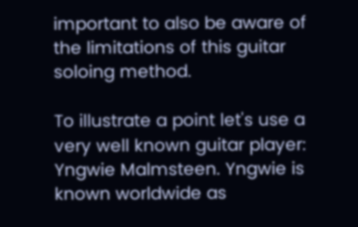important to also be aware of the limitations of this guitar soloing method.

To illustrate a point let's use a very well known guitar player: Yngwie Malmsteen. Yngwie is known worldwide as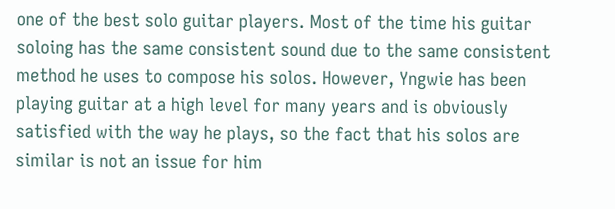one of the best solo guitar players. Most of the time his guitar soloing has the same consistent sound due to the same consistent method he uses to compose his solos. However, Yngwie has been playing guitar at a high level for many years and is obviously satisfied with the way he plays, so the fact that his solos are similar is not an issue for him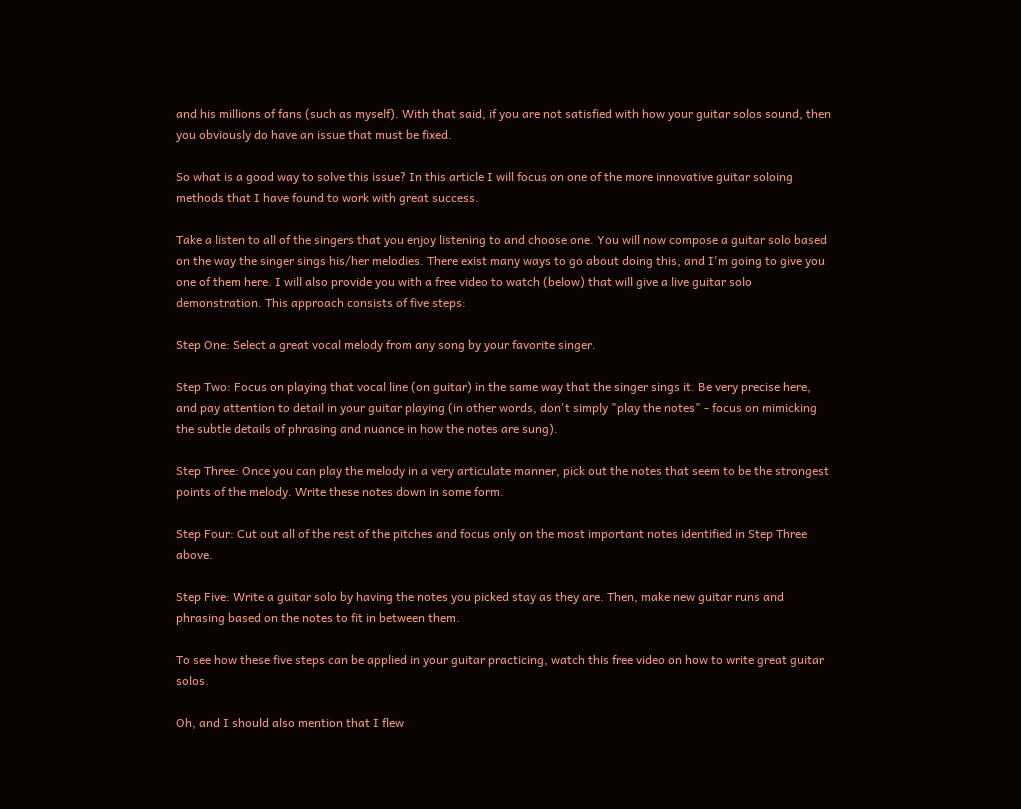and his millions of fans (such as myself). With that said, if you are not satisfied with how your guitar solos sound, then you obviously do have an issue that must be fixed.

So what is a good way to solve this issue? In this article I will focus on one of the more innovative guitar soloing methods that I have found to work with great success.

Take a listen to all of the singers that you enjoy listening to and choose one. You will now compose a guitar solo based on the way the singer sings his/her melodies. There exist many ways to go about doing this, and I'm going to give you one of them here. I will also provide you with a free video to watch (below) that will give a live guitar solo demonstration. This approach consists of five steps:

Step One: Select a great vocal melody from any song by your favorite singer.

Step Two: Focus on playing that vocal line (on guitar) in the same way that the singer sings it. Be very precise here, and pay attention to detail in your guitar playing (in other words, don't simply "play the notes" - focus on mimicking the subtle details of phrasing and nuance in how the notes are sung).

Step Three: Once you can play the melody in a very articulate manner, pick out the notes that seem to be the strongest points of the melody. Write these notes down in some form.

Step Four: Cut out all of the rest of the pitches and focus only on the most important notes identified in Step Three above.

Step Five: Write a guitar solo by having the notes you picked stay as they are. Then, make new guitar runs and phrasing based on the notes to fit in between them.

To see how these five steps can be applied in your guitar practicing, watch this free video on how to write great guitar solos.

Oh, and I should also mention that I flew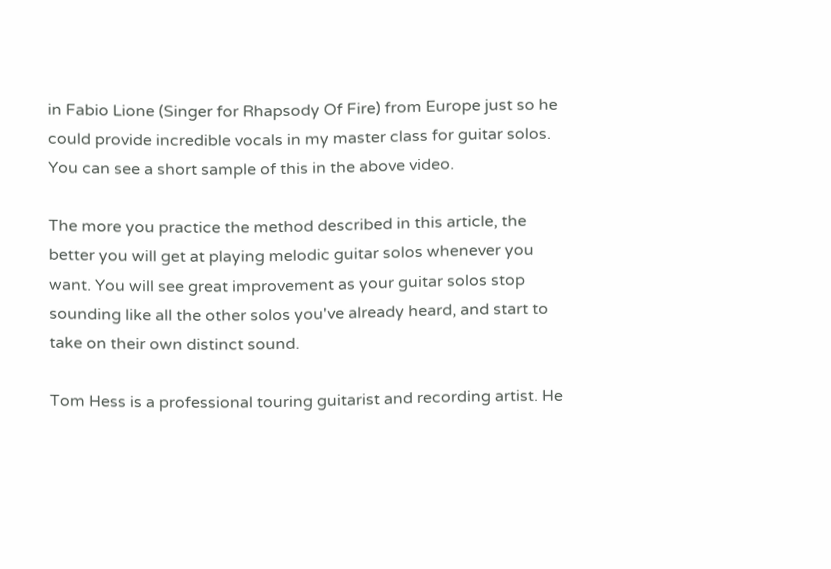in Fabio Lione (Singer for Rhapsody Of Fire) from Europe just so he could provide incredible vocals in my master class for guitar solos. You can see a short sample of this in the above video.

The more you practice the method described in this article, the better you will get at playing melodic guitar solos whenever you want. You will see great improvement as your guitar solos stop sounding like all the other solos you've already heard, and start to take on their own distinct sound.

Tom Hess is a professional touring guitarist and recording artist. He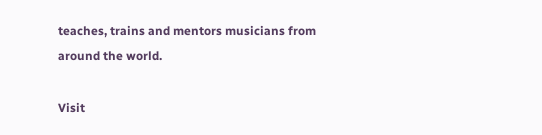teaches, trains and mentors musicians from around the world.

Visit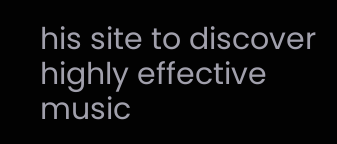his site to discover highly effective music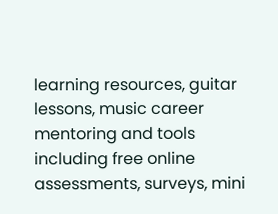learning resources, guitar lessons, music career mentoring and tools including free online assessments, surveys, mini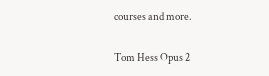courses and more.

Tom Hess Opus 2